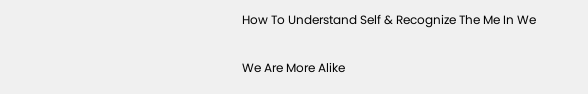How To Understand Self & Recognize The Me In We

We Are More Alike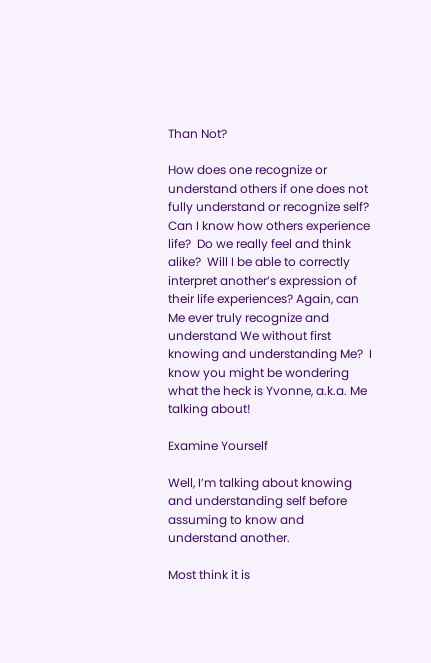Than Not?

How does one recognize or understand others if one does not fully understand or recognize self? Can I know how others experience life?  Do we really feel and think alike?  Will I be able to correctly  interpret another’s expression of their life experiences? Again, can Me ever truly recognize and understand We without first knowing and understanding Me?  I know you might be wondering what the heck is Yvonne, a.k.a. Me talking about!

Examine Yourself

Well, I’m talking about knowing and understanding self before assuming to know and understand another.

Most think it is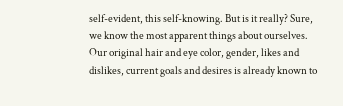self-evident, this self-knowing. But is it really? Sure, we know the most apparent things about ourselves.  Our original hair and eye color, gender, likes and dislikes, current goals and desires is already known to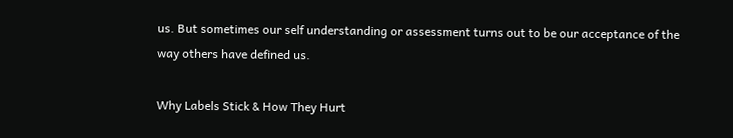us. But sometimes our self understanding or assessment turns out to be our acceptance of the way others have defined us.

Why Labels Stick & How They Hurt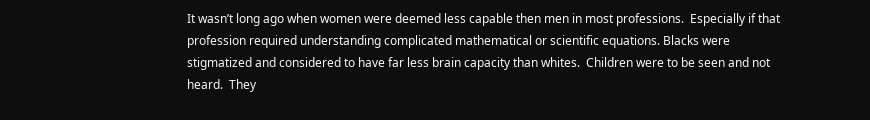It wasn’t long ago when women were deemed less capable then men in most professions.  Especially if that profession required understanding complicated mathematical or scientific equations. Blacks were stigmatized and considered to have far less brain capacity than whites.  Children were to be seen and not heard.  They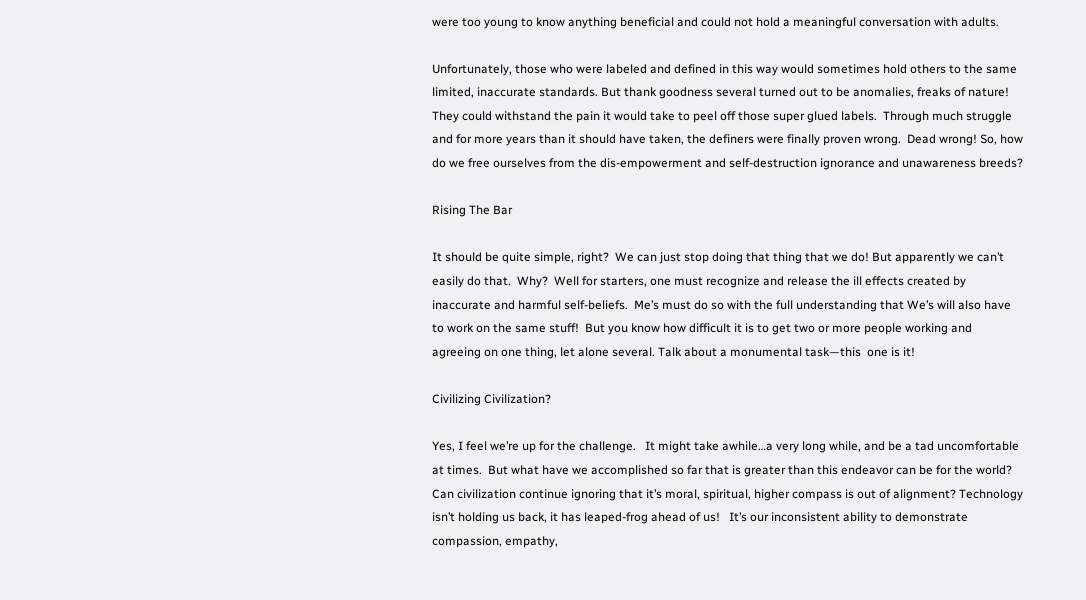were too young to know anything beneficial and could not hold a meaningful conversation with adults.

Unfortunately, those who were labeled and defined in this way would sometimes hold others to the same limited, inaccurate standards. But thank goodness several turned out to be anomalies, freaks of nature! They could withstand the pain it would take to peel off those super glued labels.  Through much struggle and for more years than it should have taken, the definers were finally proven wrong.  Dead wrong! So, how do we free ourselves from the dis-empowerment and self-destruction ignorance and unawareness breeds?

Rising The Bar

It should be quite simple, right?  We can just stop doing that thing that we do! But apparently we can’t easily do that.  Why?  Well for starters, one must recognize and release the ill effects created by inaccurate and harmful self-beliefs.  Me’s must do so with the full understanding that We’s will also have to work on the same stuff!  But you know how difficult it is to get two or more people working and agreeing on one thing, let alone several. Talk about a monumental task—this  one is it!

Civilizing Civilization?

Yes, I feel we’re up for the challenge.   It might take awhile…a very long while, and be a tad uncomfortable at times.  But what have we accomplished so far that is greater than this endeavor can be for the world? Can civilization continue ignoring that it’s moral, spiritual, higher compass is out of alignment? Technology isn’t holding us back, it has leaped-frog ahead of us!   It’s our inconsistent ability to demonstrate compassion, empathy,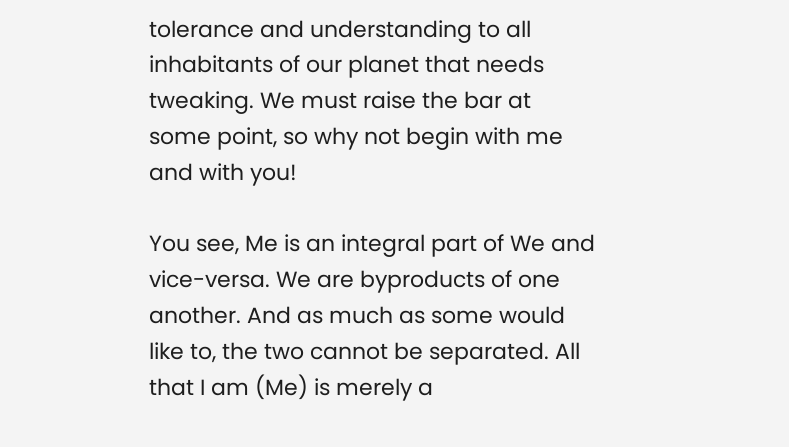tolerance and understanding to all inhabitants of our planet that needs tweaking. We must raise the bar at some point, so why not begin with me and with you!

You see, Me is an integral part of We and vice-versa. We are byproducts of one another. And as much as some would like to, the two cannot be separated. All that I am (Me) is merely a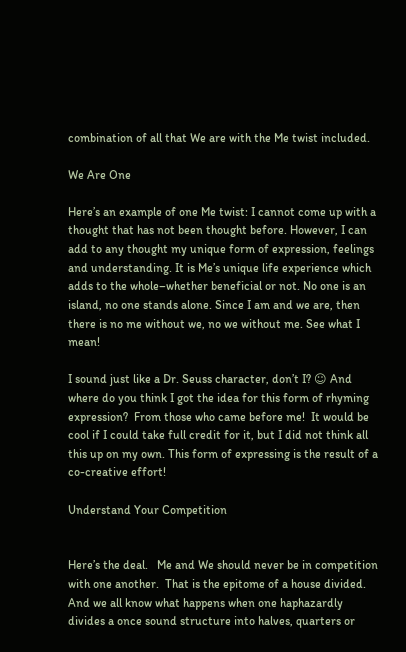combination of all that We are with the Me twist included.

We Are One

Here’s an example of one Me twist: I cannot come up with a thought that has not been thought before. However, I can add to any thought my unique form of expression, feelings and understanding. It is Me’s unique life experience which adds to the whole–whether beneficial or not. No one is an island, no one stands alone. Since I am and we are, then there is no me without we, no we without me. See what I mean!

I sound just like a Dr. Seuss character, don’t I? ☺ And where do you think I got the idea for this form of rhyming expression?  From those who came before me!  It would be cool if I could take full credit for it, but I did not think all this up on my own. This form of expressing is the result of a co-creative effort!

Understand Your Competition


Here’s the deal.   Me and We should never be in competition with one another.  That is the epitome of a house divided. And we all know what happens when one haphazardly divides a once sound structure into halves, quarters or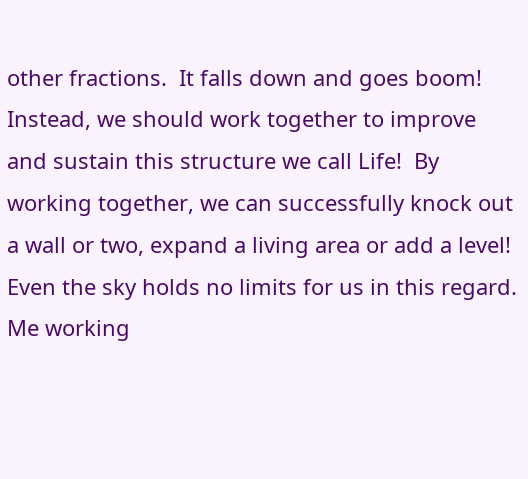other fractions.  It falls down and goes boom!  Instead, we should work together to improve and sustain this structure we call Life!  By working together, we can successfully knock out a wall or two, expand a living area or add a level!  Even the sky holds no limits for us in this regard.  Me working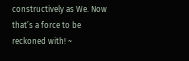constructively as We. Now that’s a force to be reckoned with! ~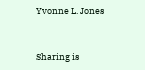Yvonne L. Jones


Sharing is